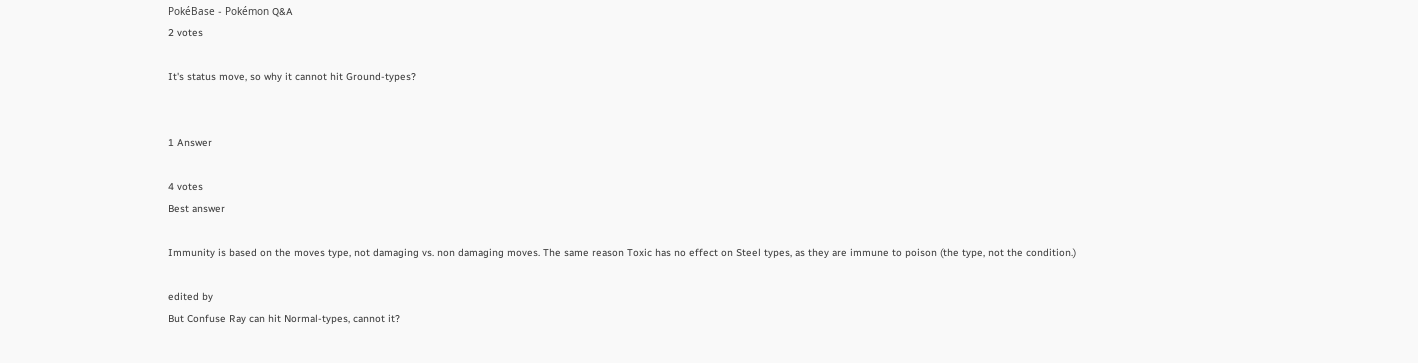PokéBase - Pokémon Q&A
2 votes

It's status move, so why it cannot hit Ground-types?


1 Answer

4 votes
Best answer

Immunity is based on the moves type, not damaging vs. non damaging moves. The same reason Toxic has no effect on Steel types, as they are immune to poison (the type, not the condition.)

edited by
But Confuse Ray can hit Normal-types, cannot it?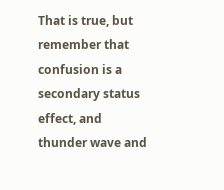That is true, but remember that confusion is a secondary status effect, and thunder wave and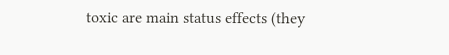toxic are main status effects (they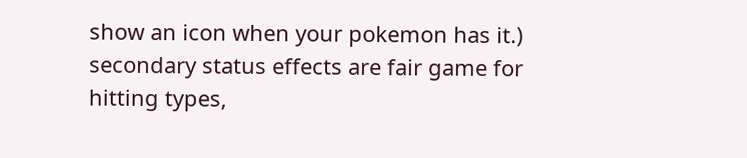show an icon when your pokemon has it.) secondary status effects are fair game for hitting types,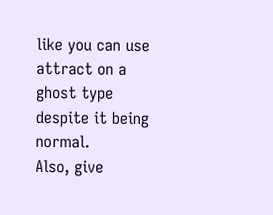like you can use attract on a ghost type despite it being normal.
Also, give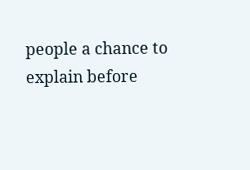people a chance to explain before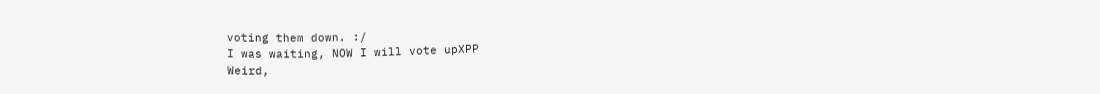voting them down. :/
I was waiting, NOW I will vote upXPP
Weird,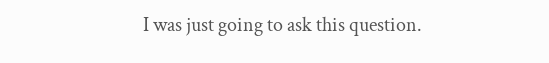I was just going to ask this question.